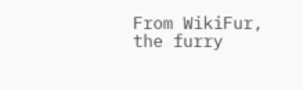From WikiFur, the furry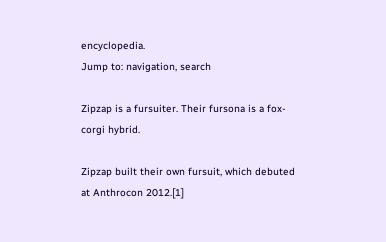encyclopedia.
Jump to: navigation, search

Zipzap is a fursuiter. Their fursona is a fox-corgi hybrid.

Zipzap built their own fursuit, which debuted at Anthrocon 2012.[1]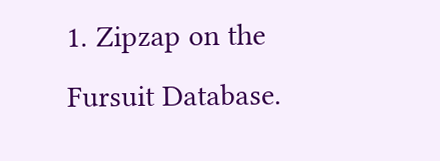1. Zipzap on the Fursuit Database.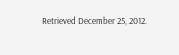Retrieved December 25, 2012.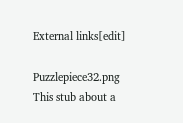External links[edit]

Puzzlepiece32.png This stub about a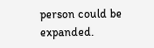person could be expanded.